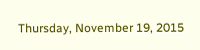Thursday, November 19, 2015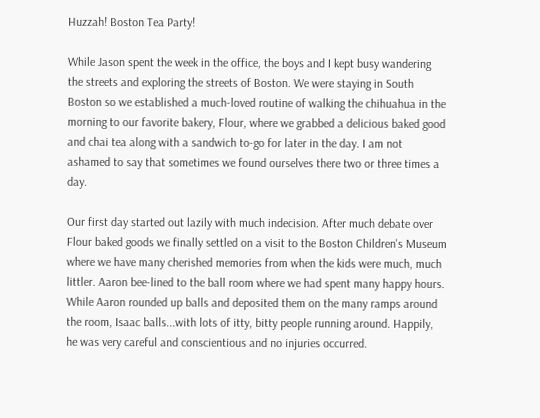Huzzah! Boston Tea Party!

While Jason spent the week in the office, the boys and I kept busy wandering the streets and exploring the streets of Boston. We were staying in South Boston so we established a much-loved routine of walking the chihuahua in the morning to our favorite bakery, Flour, where we grabbed a delicious baked good and chai tea along with a sandwich to-go for later in the day. I am not ashamed to say that sometimes we found ourselves there two or three times a day.

Our first day started out lazily with much indecision. After much debate over Flour baked goods we finally settled on a visit to the Boston Children's Museum where we have many cherished memories from when the kids were much, much littler. Aaron bee-lined to the ball room where we had spent many happy hours. While Aaron rounded up balls and deposited them on the many ramps around the room, Isaac balls...with lots of itty, bitty people running around. Happily, he was very careful and conscientious and no injuries occurred.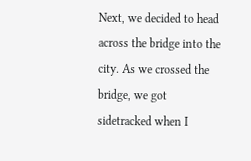Next, we decided to head across the bridge into the city. As we crossed the bridge, we got sidetracked when I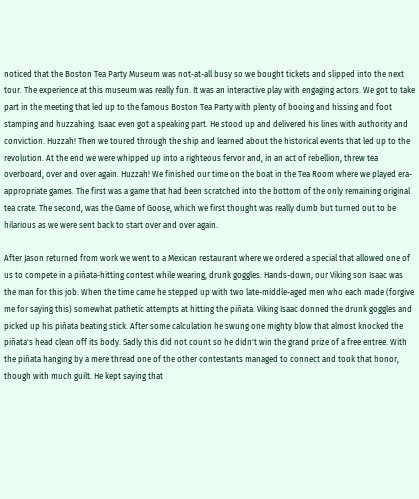noticed that the Boston Tea Party Museum was not-at-all busy so we bought tickets and slipped into the next tour. The experience at this museum was really fun. It was an interactive play with engaging actors. We got to take part in the meeting that led up to the famous Boston Tea Party with plenty of booing and hissing and foot stamping and huzzahing. Isaac even got a speaking part. He stood up and delivered his lines with authority and conviction. Huzzah! Then we toured through the ship and learned about the historical events that led up to the revolution. At the end we were whipped up into a righteous fervor and, in an act of rebellion, threw tea overboard, over and over again. Huzzah! We finished our time on the boat in the Tea Room where we played era-appropriate games. The first was a game that had been scratched into the bottom of the only remaining original tea crate. The second, was the Game of Goose, which we first thought was really dumb but turned out to be hilarious as we were sent back to start over and over again.

After Jason returned from work we went to a Mexican restaurant where we ordered a special that allowed one of us to compete in a piñata-hitting contest while wearing, drunk goggles. Hands-down, our Viking son Isaac was the man for this job. When the time came he stepped up with two late-middle-aged men who each made (forgive me for saying this) somewhat pathetic attempts at hitting the piñata. Viking Isaac donned the drunk goggles and picked up his piñata beating stick. After some calculation he swung one mighty blow that almost knocked the piñata's head clean off its body. Sadly this did not count so he didn't win the grand prize of a free entree. With the piñata hanging by a mere thread one of the other contestants managed to connect and took that honor, though with much guilt. He kept saying that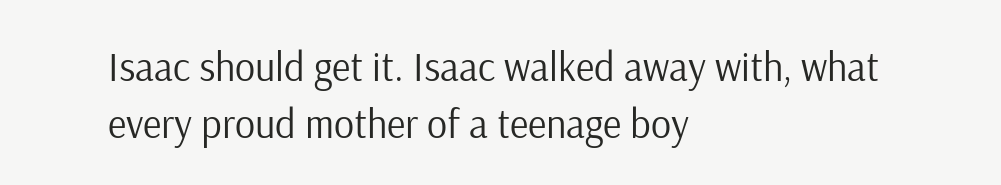Isaac should get it. Isaac walked away with, what every proud mother of a teenage boy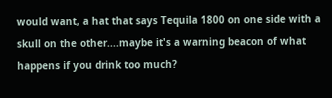would want, a hat that says Tequila 1800 on one side with a skull on the other....maybe it's a warning beacon of what happens if you drink too much?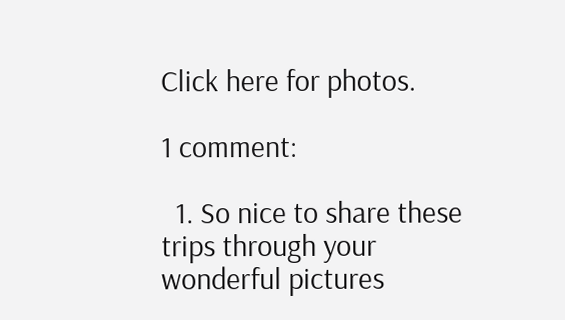Click here for photos.

1 comment:

  1. So nice to share these trips through your wonderful pictures